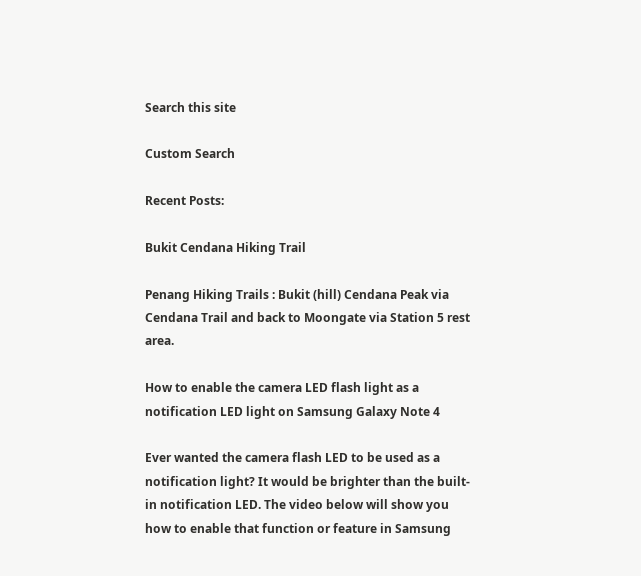Search this site

Custom Search

Recent Posts:

Bukit Cendana Hiking Trail

Penang Hiking Trails : Bukit (hill) Cendana Peak via Cendana Trail and back to Moongate via Station 5 rest area.

How to enable the camera LED flash light as a notification LED light on Samsung Galaxy Note 4

Ever wanted the camera flash LED to be used as a notification light? It would be brighter than the built-in notification LED. The video below will show you how to enable that function or feature in Samsung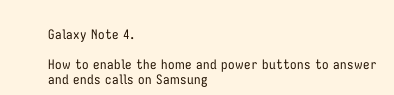Galaxy Note 4.

How to enable the home and power buttons to answer and ends calls on Samsung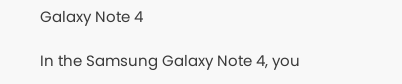Galaxy Note 4

In the Samsung Galaxy Note 4, you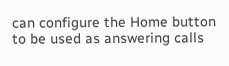can configure the Home button to be used as answering calls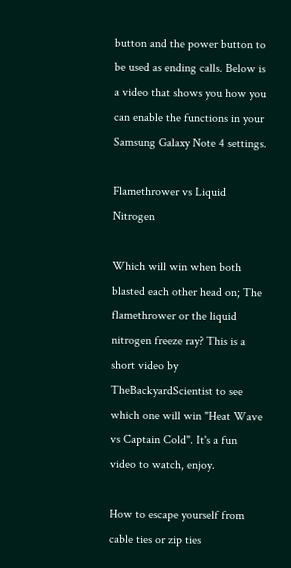button and the power button to be used as ending calls. Below is a video that shows you how you can enable the functions in your Samsung Galaxy Note 4 settings.

Flamethrower vs Liquid Nitrogen

Which will win when both blasted each other head on; The flamethrower or the liquid nitrogen freeze ray? This is a short video by TheBackyardScientist to see which one will win "Heat Wave vs Captain Cold". It's a fun video to watch, enjoy.

How to escape yourself from cable ties or zip ties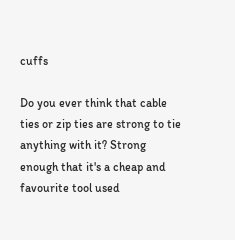cuffs

Do you ever think that cable ties or zip ties are strong to tie anything with it? Strong enough that it's a cheap and favourite tool used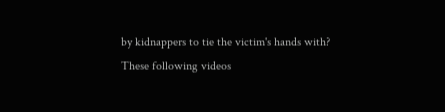by kidnappers to tie the victim's hands with? These following videos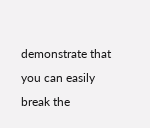demonstrate that you can easily break the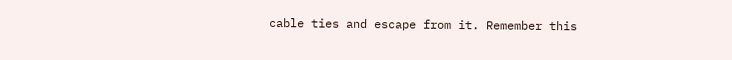cable ties and escape from it. Remember this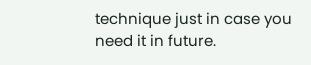technique just in case you need it in future.